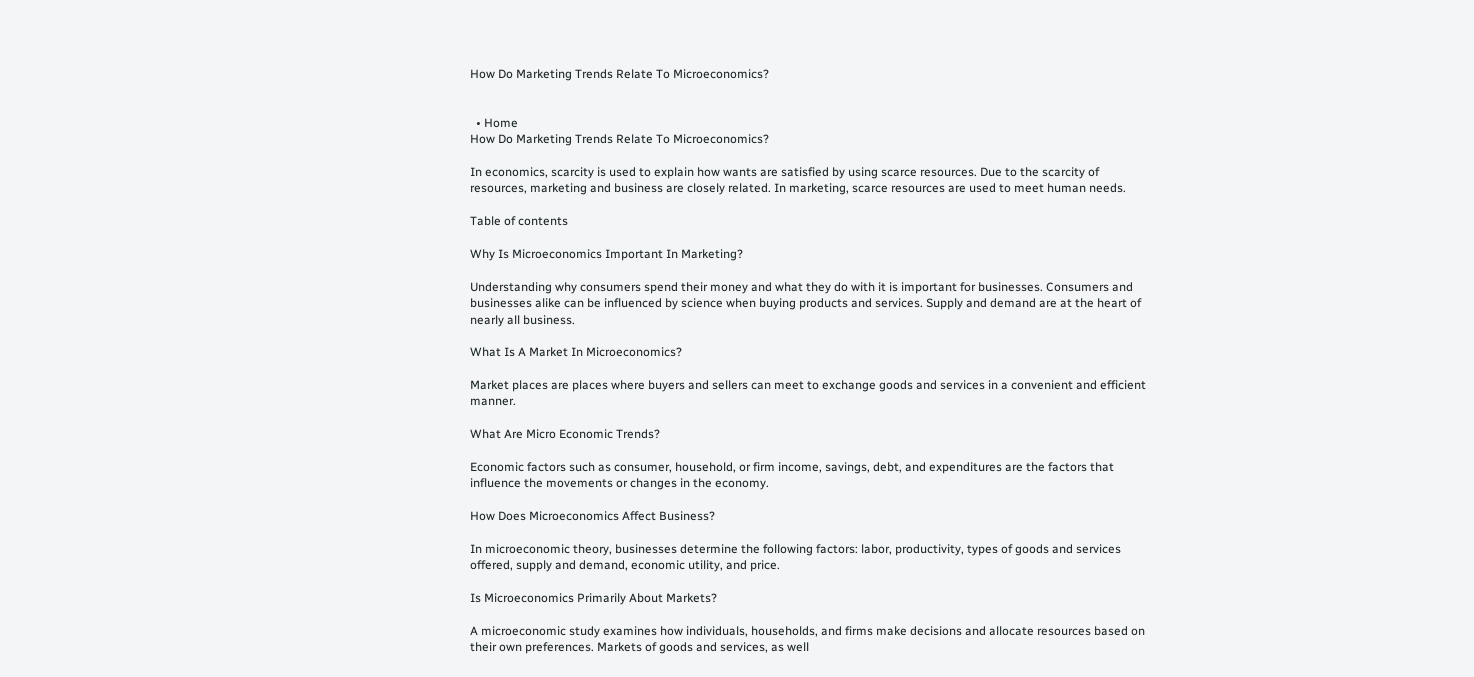How Do Marketing Trends Relate To Microeconomics?


  • Home
How Do Marketing Trends Relate To Microeconomics?

In economics, scarcity is used to explain how wants are satisfied by using scarce resources. Due to the scarcity of resources, marketing and business are closely related. In marketing, scarce resources are used to meet human needs.

Table of contents

Why Is Microeconomics Important In Marketing?

Understanding why consumers spend their money and what they do with it is important for businesses. Consumers and businesses alike can be influenced by science when buying products and services. Supply and demand are at the heart of nearly all business.

What Is A Market In Microeconomics?

Market places are places where buyers and sellers can meet to exchange goods and services in a convenient and efficient manner.

What Are Micro Economic Trends?

Economic factors such as consumer, household, or firm income, savings, debt, and expenditures are the factors that influence the movements or changes in the economy.

How Does Microeconomics Affect Business?

In microeconomic theory, businesses determine the following factors: labor, productivity, types of goods and services offered, supply and demand, economic utility, and price.

Is Microeconomics Primarily About Markets?

A microeconomic study examines how individuals, households, and firms make decisions and allocate resources based on their own preferences. Markets of goods and services, as well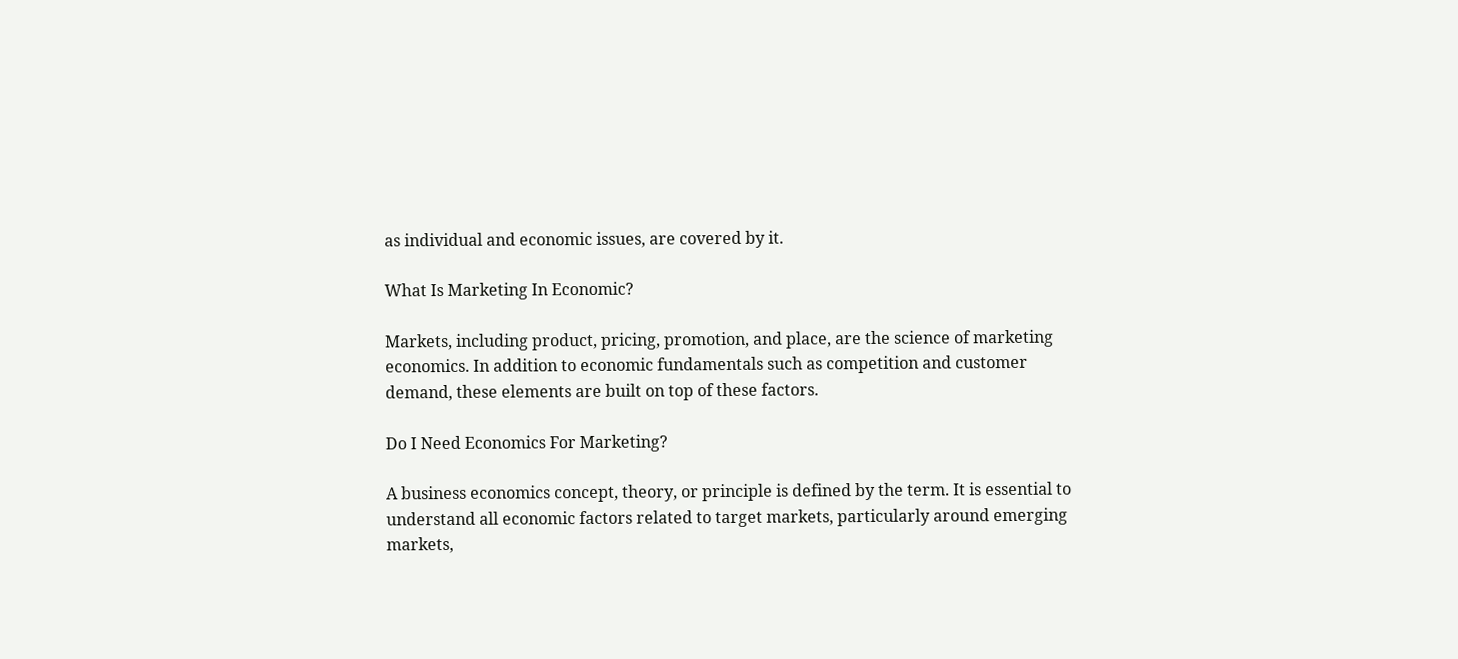as individual and economic issues, are covered by it.

What Is Marketing In Economic?

Markets, including product, pricing, promotion, and place, are the science of marketing economics. In addition to economic fundamentals such as competition and customer demand, these elements are built on top of these factors.

Do I Need Economics For Marketing?

A business economics concept, theory, or principle is defined by the term. It is essential to understand all economic factors related to target markets, particularly around emerging markets,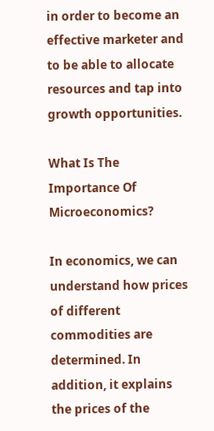in order to become an effective marketer and to be able to allocate resources and tap into growth opportunities.

What Is The Importance Of Microeconomics?

In economics, we can understand how prices of different commodities are determined. In addition, it explains the prices of the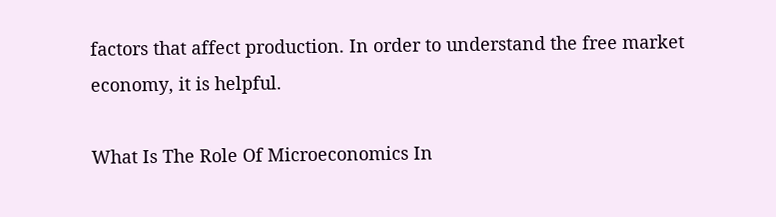factors that affect production. In order to understand the free market economy, it is helpful.

What Is The Role Of Microeconomics In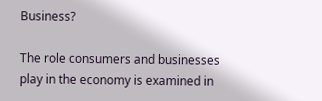Business?

The role consumers and businesses play in the economy is examined in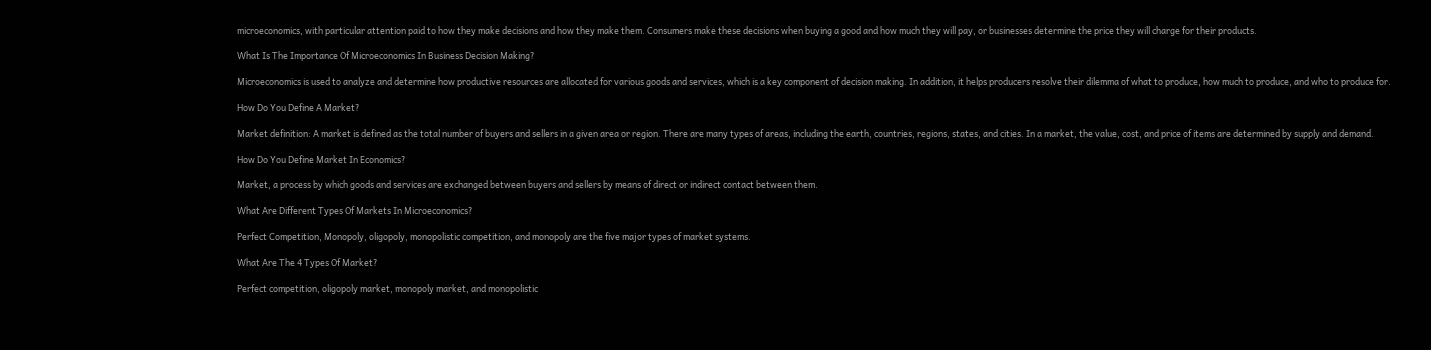microeconomics, with particular attention paid to how they make decisions and how they make them. Consumers make these decisions when buying a good and how much they will pay, or businesses determine the price they will charge for their products.

What Is The Importance Of Microeconomics In Business Decision Making?

Microeconomics is used to analyze and determine how productive resources are allocated for various goods and services, which is a key component of decision making. In addition, it helps producers resolve their dilemma of what to produce, how much to produce, and who to produce for.

How Do You Define A Market?

Market definition: A market is defined as the total number of buyers and sellers in a given area or region. There are many types of areas, including the earth, countries, regions, states, and cities. In a market, the value, cost, and price of items are determined by supply and demand.

How Do You Define Market In Economics?

Market, a process by which goods and services are exchanged between buyers and sellers by means of direct or indirect contact between them.

What Are Different Types Of Markets In Microeconomics?

Perfect Competition, Monopoly, oligopoly, monopolistic competition, and monopoly are the five major types of market systems.

What Are The 4 Types Of Market?

Perfect competition, oligopoly market, monopoly market, and monopolistic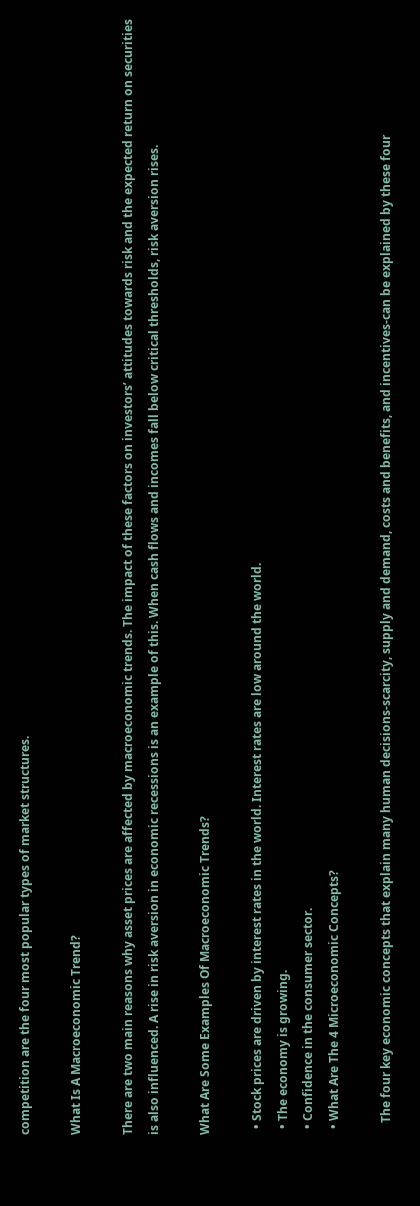competition are the four most popular types of market structures.

What Is A Macroeconomic Trend?

There are two main reasons why asset prices are affected by macroeconomic trends. The impact of these factors on investors’ attitudes towards risk and the expected return on securities is also influenced. A rise in risk aversion in economic recessions is an example of this. When cash flows and incomes fall below critical thresholds, risk aversion rises.

What Are Some Examples Of Macroeconomic Trends?

  • Stock prices are driven by interest rates in the world. Interest rates are low around the world.
  • The economy is growing.
  • Confidence in the consumer sector.
  • What Are The 4 Microeconomic Concepts?

    The four key economic concepts that explain many human decisions-scarcity, supply and demand, costs and benefits, and incentives-can be explained by these four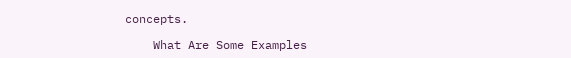concepts.

    What Are Some Examples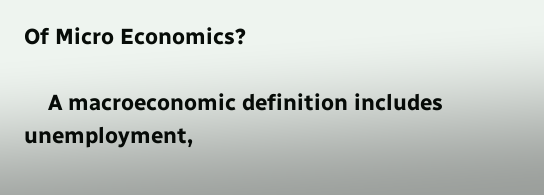Of Micro Economics?

    A macroeconomic definition includes unemployment,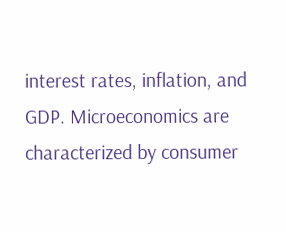interest rates, inflation, and GDP. Microeconomics are characterized by consumer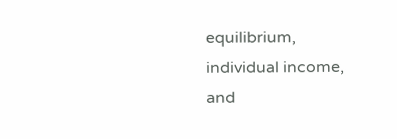equilibrium, individual income, and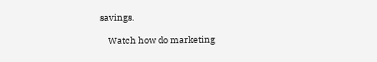savings.

    Watch how do marketing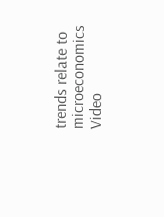trends relate to microeconomics Video